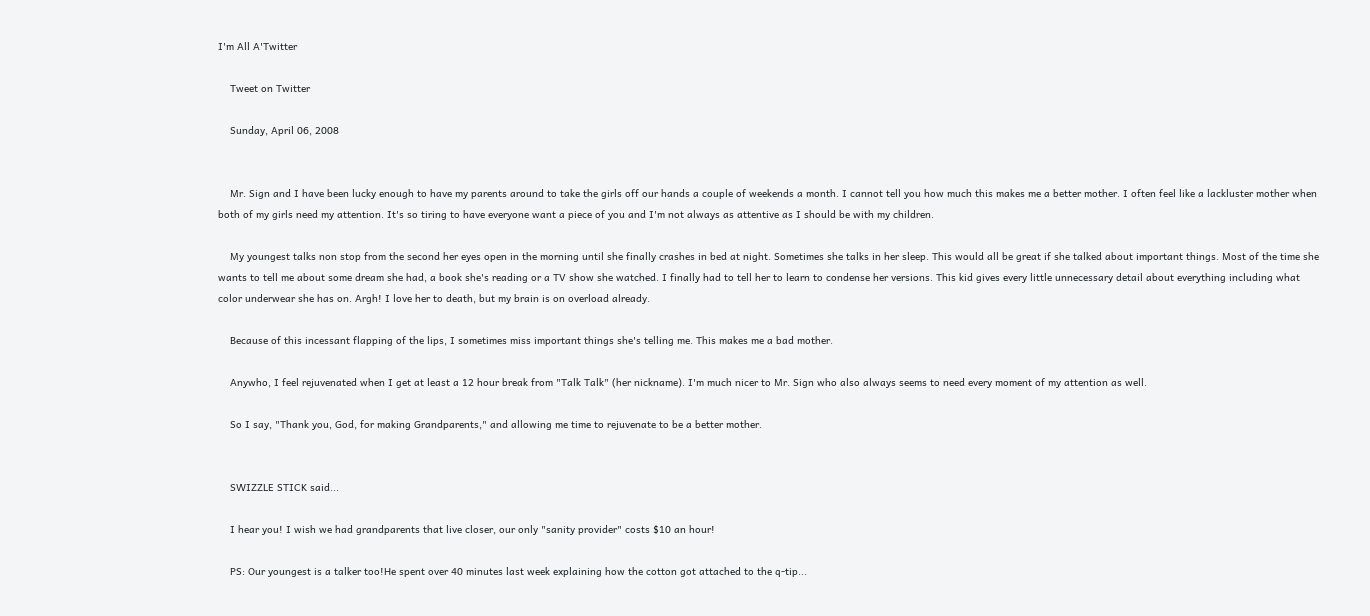I'm All A'Twitter

    Tweet on Twitter

    Sunday, April 06, 2008


    Mr. Sign and I have been lucky enough to have my parents around to take the girls off our hands a couple of weekends a month. I cannot tell you how much this makes me a better mother. I often feel like a lackluster mother when both of my girls need my attention. It's so tiring to have everyone want a piece of you and I'm not always as attentive as I should be with my children.

    My youngest talks non stop from the second her eyes open in the morning until she finally crashes in bed at night. Sometimes she talks in her sleep. This would all be great if she talked about important things. Most of the time she wants to tell me about some dream she had, a book she's reading or a TV show she watched. I finally had to tell her to learn to condense her versions. This kid gives every little unnecessary detail about everything including what color underwear she has on. Argh! I love her to death, but my brain is on overload already.

    Because of this incessant flapping of the lips, I sometimes miss important things she's telling me. This makes me a bad mother.

    Anywho, I feel rejuvenated when I get at least a 12 hour break from "Talk Talk" (her nickname). I'm much nicer to Mr. Sign who also always seems to need every moment of my attention as well.

    So I say, "Thank you, God, for making Grandparents," and allowing me time to rejuvenate to be a better mother.


    SWIZZLE STICK said...

    I hear you! I wish we had grandparents that live closer, our only "sanity provider" costs $10 an hour!

    PS: Our youngest is a talker too!He spent over 40 minutes last week explaining how the cotton got attached to the q-tip...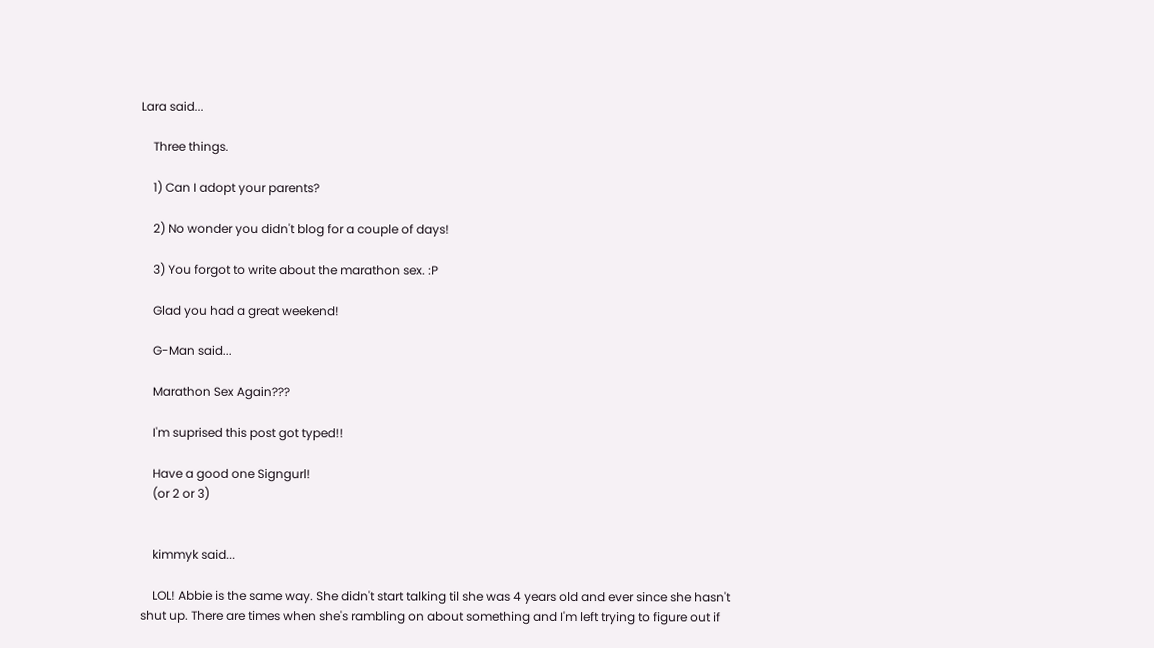Lara said...

    Three things.

    1) Can I adopt your parents?

    2) No wonder you didn't blog for a couple of days!

    3) You forgot to write about the marathon sex. :P

    Glad you had a great weekend!

    G-Man said...

    Marathon Sex Again???

    I'm suprised this post got typed!!

    Have a good one Signgurl!
    (or 2 or 3)


    kimmyk said...

    LOL! Abbie is the same way. She didn't start talking til she was 4 years old and ever since she hasn't shut up. There are times when she's rambling on about something and I'm left trying to figure out if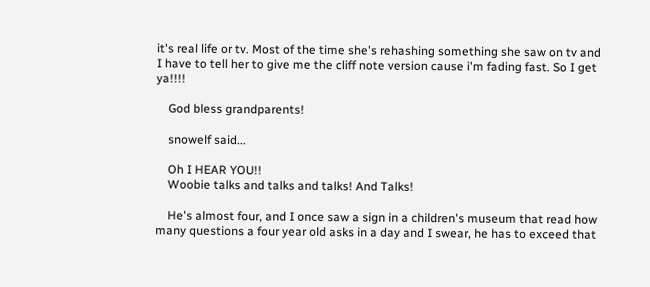it's real life or tv. Most of the time she's rehashing something she saw on tv and I have to tell her to give me the cliff note version cause i'm fading fast. So I get ya!!!!

    God bless grandparents!

    snowelf said...

    Oh I HEAR YOU!!
    Woobie talks and talks and talks! And Talks!

    He's almost four, and I once saw a sign in a children's museum that read how many questions a four year old asks in a day and I swear, he has to exceed that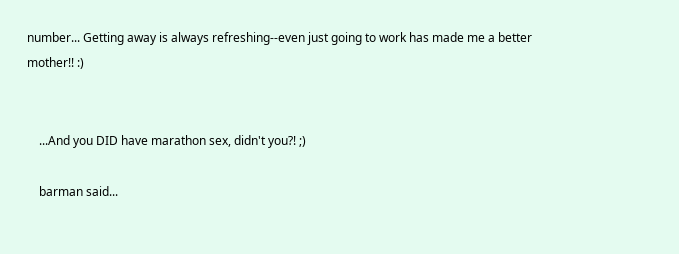number... Getting away is always refreshing--even just going to work has made me a better mother!! :)


    ...And you DID have marathon sex, didn't you?! ;)

    barman said...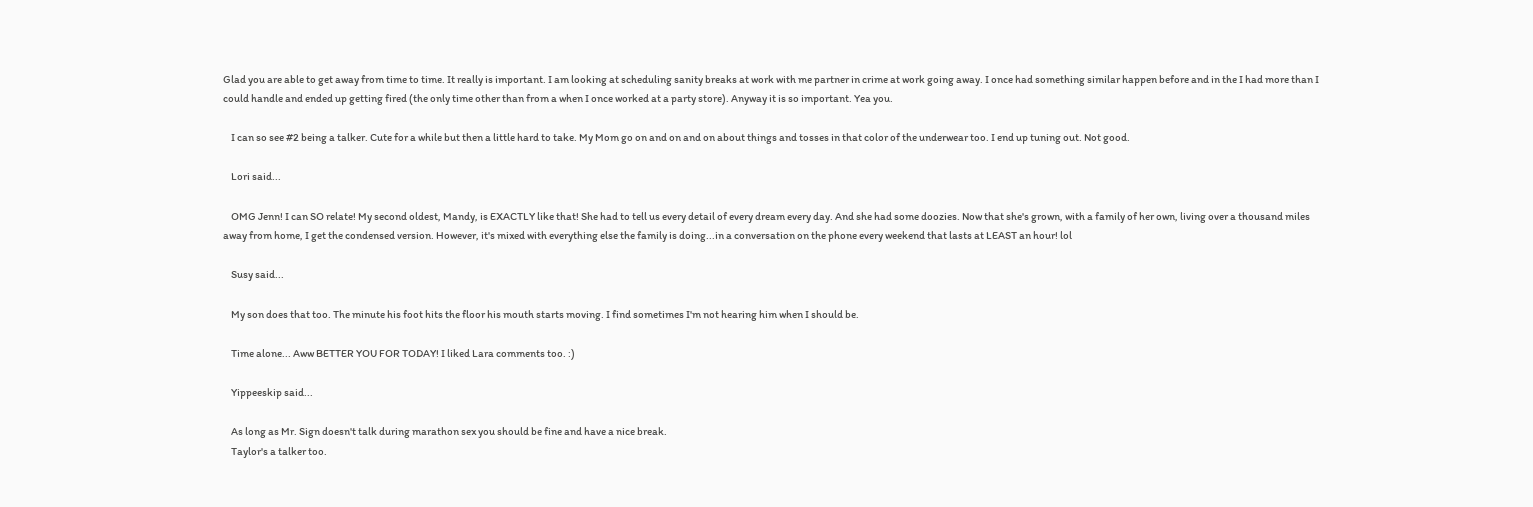Glad you are able to get away from time to time. It really is important. I am looking at scheduling sanity breaks at work with me partner in crime at work going away. I once had something similar happen before and in the I had more than I could handle and ended up getting fired (the only time other than from a when I once worked at a party store). Anyway it is so important. Yea you.

    I can so see #2 being a talker. Cute for a while but then a little hard to take. My Mom go on and on and on about things and tosses in that color of the underwear too. I end up tuning out. Not good.

    Lori said...

    OMG Jenn! I can SO relate! My second oldest, Mandy, is EXACTLY like that! She had to tell us every detail of every dream every day. And she had some doozies. Now that she's grown, with a family of her own, living over a thousand miles away from home, I get the condensed version. However, it's mixed with everything else the family is doing...in a conversation on the phone every weekend that lasts at LEAST an hour! lol

    Susy said...

    My son does that too. The minute his foot hits the floor his mouth starts moving. I find sometimes I'm not hearing him when I should be.

    Time alone... Aww BETTER YOU FOR TODAY! I liked Lara comments too. :)

    Yippeeskip said...

    As long as Mr. Sign doesn't talk during marathon sex you should be fine and have a nice break.
    Taylor's a talker too.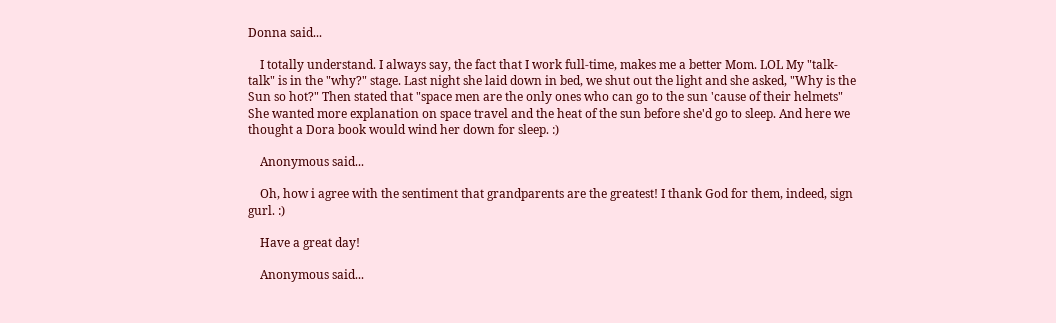Donna said...

    I totally understand. I always say, the fact that I work full-time, makes me a better Mom. LOL My "talk-talk" is in the "why?" stage. Last night she laid down in bed, we shut out the light and she asked, "Why is the Sun so hot?" Then stated that "space men are the only ones who can go to the sun 'cause of their helmets" She wanted more explanation on space travel and the heat of the sun before she'd go to sleep. And here we thought a Dora book would wind her down for sleep. :)

    Anonymous said...

    Oh, how i agree with the sentiment that grandparents are the greatest! I thank God for them, indeed, sign gurl. :)

    Have a great day!

    Anonymous said...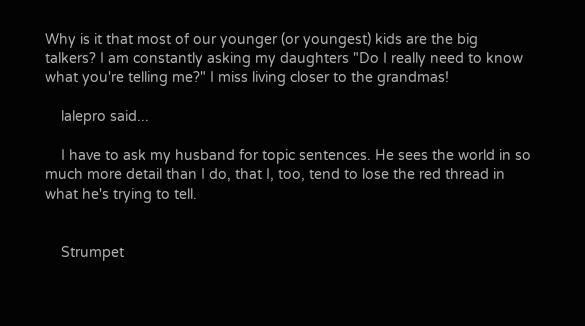Why is it that most of our younger (or youngest) kids are the big talkers? I am constantly asking my daughters "Do I really need to know what you're telling me?" I miss living closer to the grandmas!

    lalepro said...

    I have to ask my husband for topic sentences. He sees the world in so much more detail than I do, that I, too, tend to lose the red thread in what he's trying to tell.


    Strumpet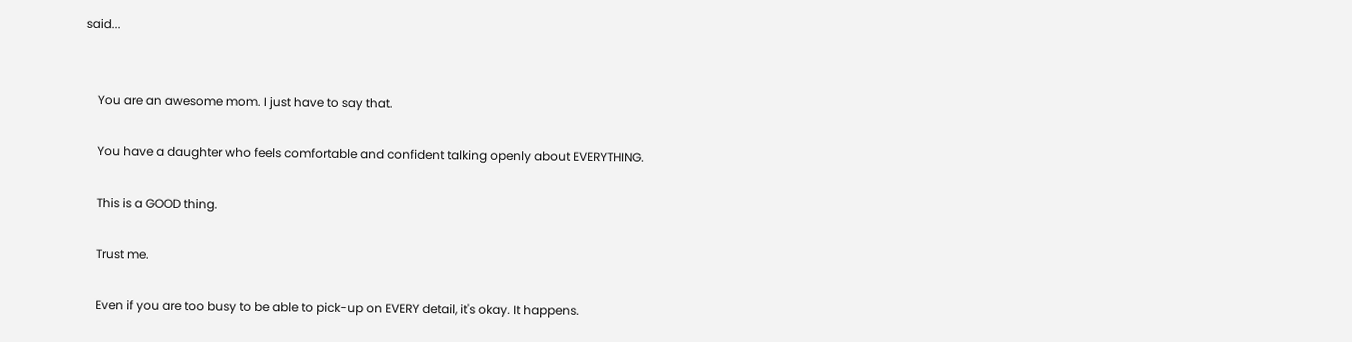said...


    You are an awesome mom. I just have to say that.

    You have a daughter who feels comfortable and confident talking openly about EVERYTHING.

    This is a GOOD thing.

    Trust me.

    Even if you are too busy to be able to pick-up on EVERY detail, it's okay. It happens.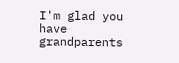I'm glad you have grandparents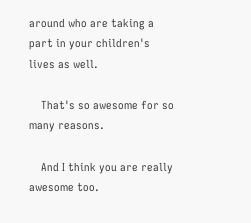around who are taking a part in your children's lives as well.

    That's so awesome for so many reasons.

    And I think you are really awesome too.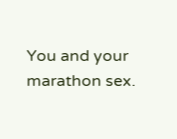You and your marathon sex.